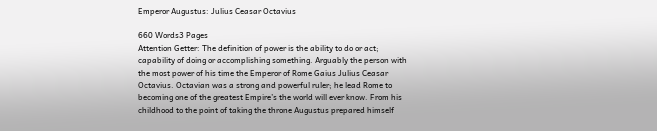Emperor Augustus: Julius Ceasar Octavius

660 Words3 Pages
Attention Getter: The definition of power is the ability to do or act; capability of doing or accomplishing something. Arguably the person with the most power of his time the Emperor of Rome Gaius Julius Ceasar Octavius. Octavian was a strong and powerful ruler; he lead Rome to becoming one of the greatest Empire’s the world will ever know. From his childhood to the point of taking the throne Augustus prepared himself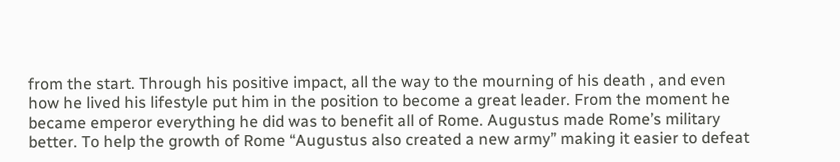from the start. Through his positive impact, all the way to the mourning of his death , and even how he lived his lifestyle put him in the position to become a great leader. From the moment he became emperor everything he did was to benefit all of Rome. Augustus made Rome’s military better. To help the growth of Rome “Augustus also created a new army” making it easier to defeat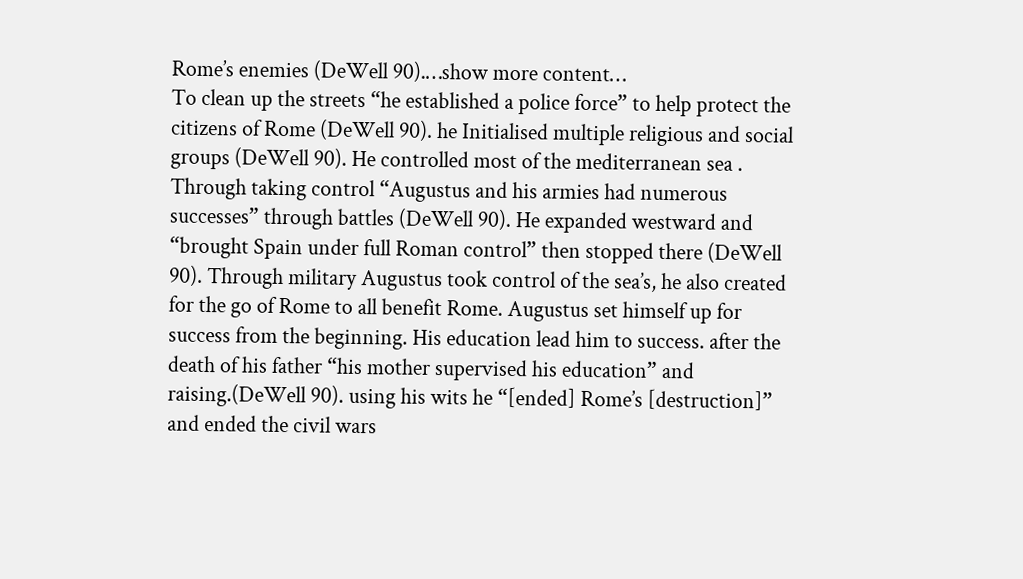Rome’s enemies (DeWell 90).…show more content…
To clean up the streets “he established a police force” to help protect the citizens of Rome (DeWell 90). he Initialised multiple religious and social groups (DeWell 90). He controlled most of the mediterranean sea . Through taking control “Augustus and his armies had numerous successes” through battles (DeWell 90). He expanded westward and “brought Spain under full Roman control” then stopped there (DeWell 90). Through military Augustus took control of the sea’s, he also created for the go of Rome to all benefit Rome. Augustus set himself up for success from the beginning. His education lead him to success. after the death of his father “his mother supervised his education” and raising.(DeWell 90). using his wits he “[ended] Rome’s [destruction]” and ended the civil wars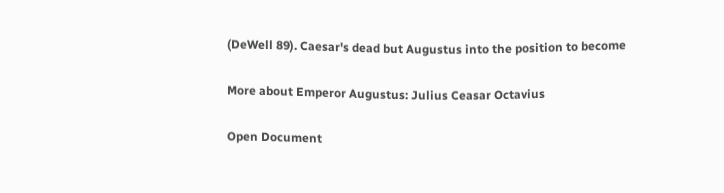(DeWell 89). Caesar's dead but Augustus into the position to become

More about Emperor Augustus: Julius Ceasar Octavius

Open Document